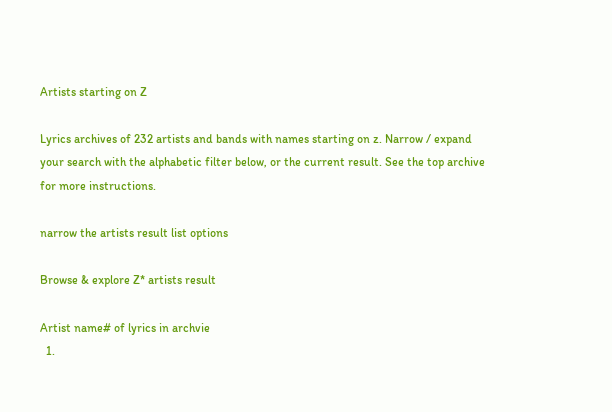Artists starting on Z

Lyrics archives of 232 artists and bands with names starting on z. Narrow / expand your search with the alphabetic filter below, or the current result. See the top archive for more instructions.

narrow the artists result list options

Browse & explore Z* artists result

Artist name# of lyrics in archvie
  1.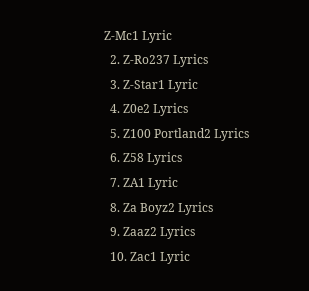Z-Mc1 Lyric
  2. Z-Ro237 Lyrics
  3. Z-Star1 Lyric
  4. Z0e2 Lyrics
  5. Z100 Portland2 Lyrics
  6. Z58 Lyrics
  7. ZA1 Lyric
  8. Za Boyz2 Lyrics
  9. Zaaz2 Lyrics
  10. Zac1 Lyric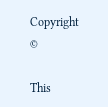Copyright ©

This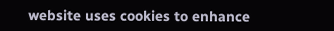website uses cookies to enhance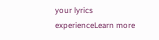your lyrics experienceLearn more